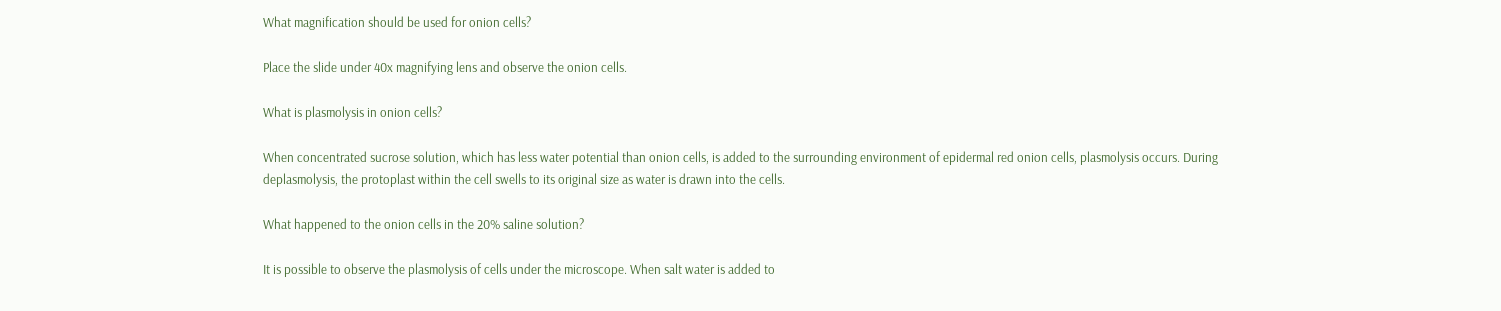What magnification should be used for onion cells?

Place the slide under 40x magnifying lens and observe the onion cells.

What is plasmolysis in onion cells?

When concentrated sucrose solution, which has less water potential than onion cells, is added to the surrounding environment of epidermal red onion cells, plasmolysis occurs. During deplasmolysis, the protoplast within the cell swells to its original size as water is drawn into the cells.

What happened to the onion cells in the 20% saline solution?

It is possible to observe the plasmolysis of cells under the microscope. When salt water is added to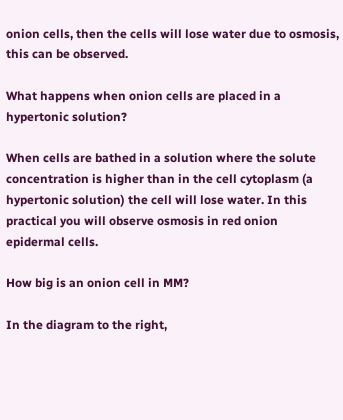onion cells, then the cells will lose water due to osmosis, this can be observed.

What happens when onion cells are placed in a hypertonic solution?

When cells are bathed in a solution where the solute concentration is higher than in the cell cytoplasm (a hypertonic solution) the cell will lose water. In this practical you will observe osmosis in red onion epidermal cells.

How big is an onion cell in MM?

In the diagram to the right,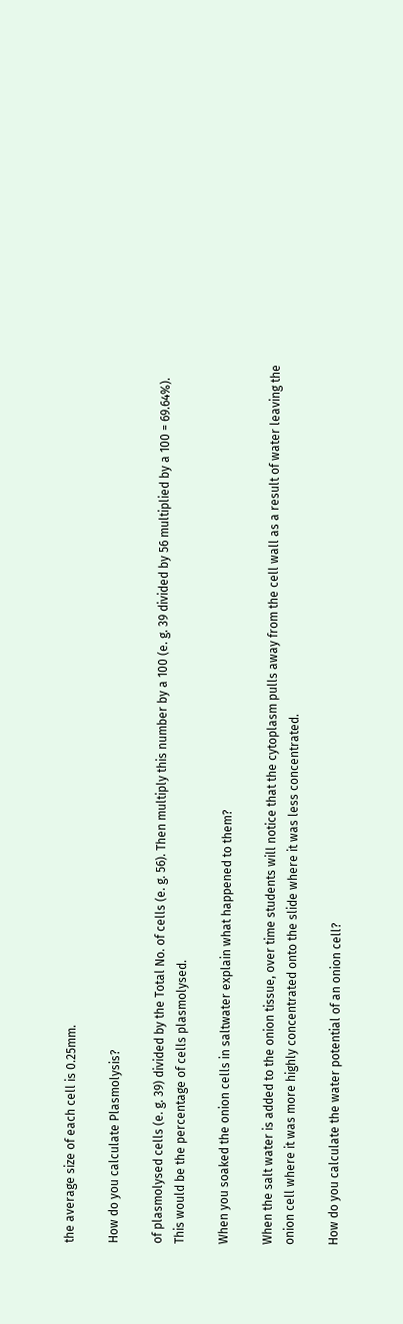the average size of each cell is 0.25mm.

How do you calculate Plasmolysis?

of plasmolysed cells (e. g. 39) divided by the Total No. of cells (e. g. 56). Then multiply this number by a 100 (e. g. 39 divided by 56 multiplied by a 100 = 69.64%). This would be the percentage of cells plasmolysed.

When you soaked the onion cells in saltwater explain what happened to them?

When the salt water is added to the onion tissue, over time students will notice that the cytoplasm pulls away from the cell wall as a result of water leaving the onion cell where it was more highly concentrated onto the slide where it was less concentrated.

How do you calculate the water potential of an onion cell?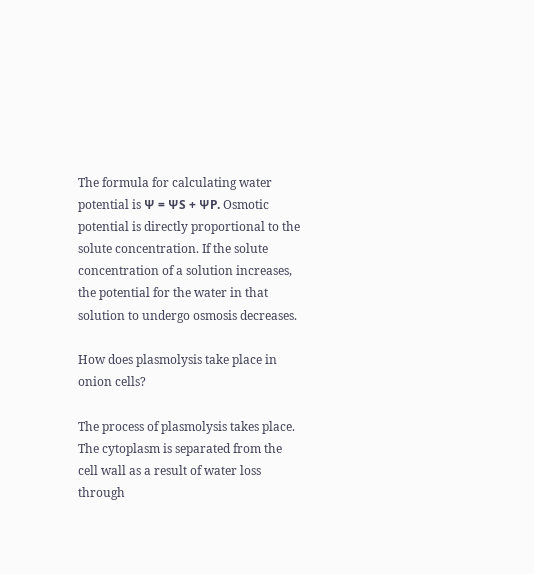The formula for calculating water potential is Ψ = ΨS + ΨP. Osmotic potential is directly proportional to the solute concentration. If the solute concentration of a solution increases, the potential for the water in that solution to undergo osmosis decreases.

How does plasmolysis take place in onion cells?

The process of plasmolysis takes place. The cytoplasm is separated from the cell wall as a result of water loss through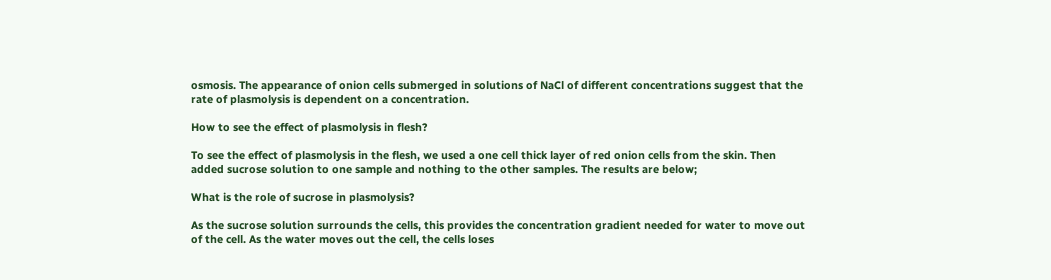osmosis. The appearance of onion cells submerged in solutions of NaCl of different concentrations suggest that the rate of plasmolysis is dependent on a concentration.

How to see the effect of plasmolysis in flesh?

To see the effect of plasmolysis in the flesh, we used a one cell thick layer of red onion cells from the skin. Then added sucrose solution to one sample and nothing to the other samples. The results are below;

What is the role of sucrose in plasmolysis?

As the sucrose solution surrounds the cells, this provides the concentration gradient needed for water to move out of the cell. As the water moves out the cell, the cells loses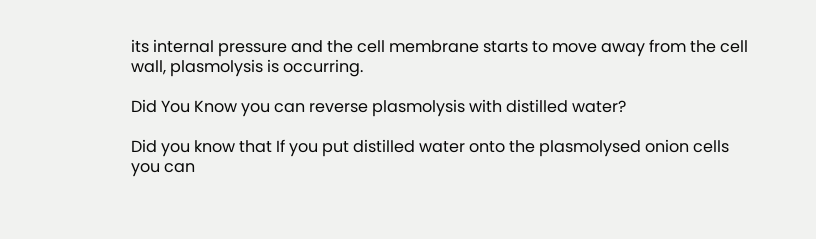its internal pressure and the cell membrane starts to move away from the cell wall, plasmolysis is occurring.

Did You Know you can reverse plasmolysis with distilled water?

Did you know that If you put distilled water onto the plasmolysed onion cells you can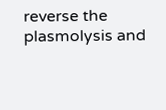reverse the plasmolysis and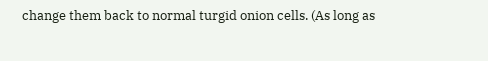change them back to normal turgid onion cells. (As long as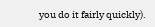you do it fairly quickly).